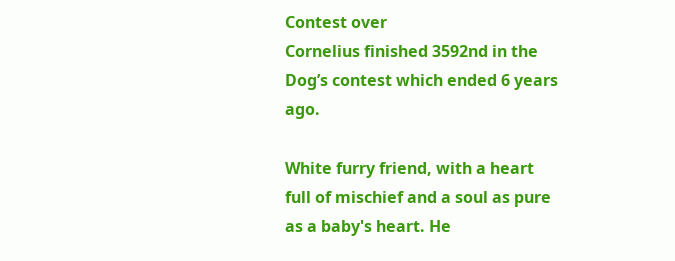Contest over
Cornelius finished 3592nd in the Dog’s contest which ended 6 years ago.

White furry friend, with a heart full of mischief and a soul as pure as a baby's heart. He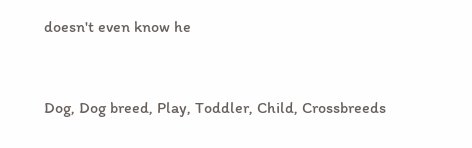doesn't even know he


Dog, Dog breed, Play, Toddler, Child, Crossbreeds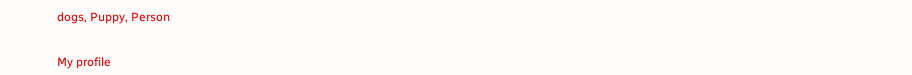dogs, Puppy, Person


My profile